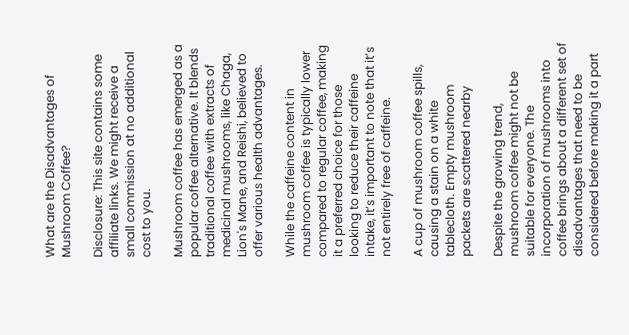What are the Disadvantages of Mushroom Coffee?

Disclosure: This site contains some affiliate links. We might receive a small commission at no additional cost to you.

Mushroom coffee has emerged as a popular coffee alternative. It blends traditional coffee with extracts of medicinal mushrooms, like Chaga, Lion's Mane, and Reishi, believed to offer various health advantages.

While the caffeine content in mushroom coffee is typically lower compared to regular coffee, making it a preferred choice for those looking to reduce their caffeine intake, it’s important to note that it’s not entirely free of caffeine.

A cup of mushroom coffee spills, causing a stain on a white tablecloth. Empty mushroom packets are scattered nearby

Despite the growing trend, mushroom coffee might not be suitable for everyone. The incorporation of mushrooms into coffee brings about a different set of disadvantages that need to be considered before making it a part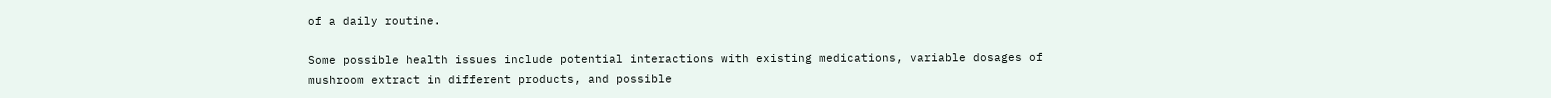of a daily routine.

Some possible health issues include potential interactions with existing medications, variable dosages of mushroom extract in different products, and possible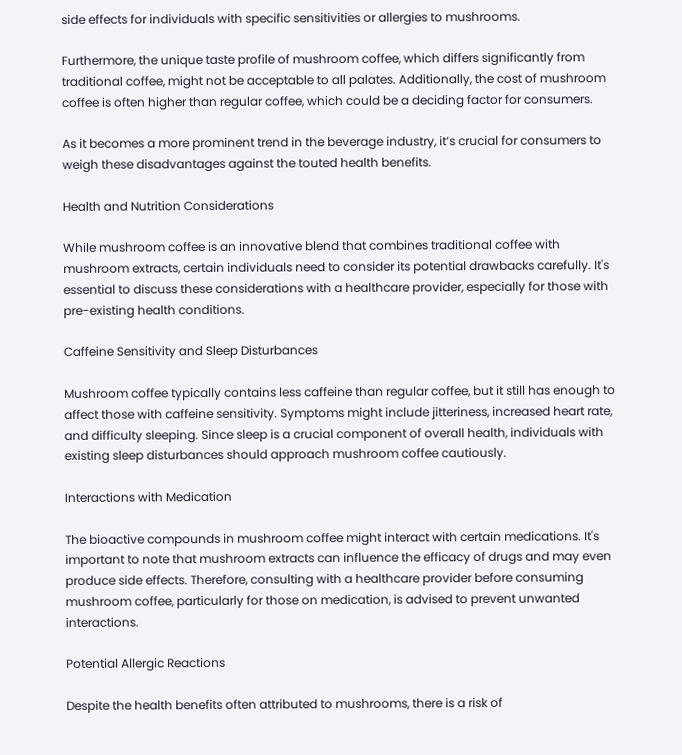side effects for individuals with specific sensitivities or allergies to mushrooms.

Furthermore, the unique taste profile of mushroom coffee, which differs significantly from traditional coffee, might not be acceptable to all palates. Additionally, the cost of mushroom coffee is often higher than regular coffee, which could be a deciding factor for consumers.

As it becomes a more prominent trend in the beverage industry, it’s crucial for consumers to weigh these disadvantages against the touted health benefits.

Health and Nutrition Considerations

While mushroom coffee is an innovative blend that combines traditional coffee with mushroom extracts, certain individuals need to consider its potential drawbacks carefully. It's essential to discuss these considerations with a healthcare provider, especially for those with pre-existing health conditions.

Caffeine Sensitivity and Sleep Disturbances

Mushroom coffee typically contains less caffeine than regular coffee, but it still has enough to affect those with caffeine sensitivity. Symptoms might include jitteriness, increased heart rate, and difficulty sleeping. Since sleep is a crucial component of overall health, individuals with existing sleep disturbances should approach mushroom coffee cautiously.

Interactions with Medication

The bioactive compounds in mushroom coffee might interact with certain medications. It's important to note that mushroom extracts can influence the efficacy of drugs and may even produce side effects. Therefore, consulting with a healthcare provider before consuming mushroom coffee, particularly for those on medication, is advised to prevent unwanted interactions.

Potential Allergic Reactions

Despite the health benefits often attributed to mushrooms, there is a risk of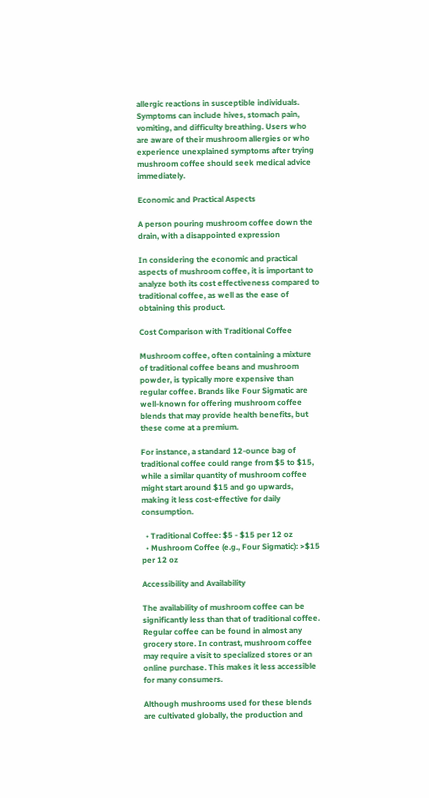allergic reactions in susceptible individuals. Symptoms can include hives, stomach pain, vomiting, and difficulty breathing. Users who are aware of their mushroom allergies or who experience unexplained symptoms after trying mushroom coffee should seek medical advice immediately.

Economic and Practical Aspects

A person pouring mushroom coffee down the drain, with a disappointed expression

In considering the economic and practical aspects of mushroom coffee, it is important to analyze both its cost effectiveness compared to traditional coffee, as well as the ease of obtaining this product.

Cost Comparison with Traditional Coffee

Mushroom coffee, often containing a mixture of traditional coffee beans and mushroom powder, is typically more expensive than regular coffee. Brands like Four Sigmatic are well-known for offering mushroom coffee blends that may provide health benefits, but these come at a premium.

For instance, a standard 12-ounce bag of traditional coffee could range from $5 to $15, while a similar quantity of mushroom coffee might start around $15 and go upwards, making it less cost-effective for daily consumption.

  • Traditional Coffee: $5 - $15 per 12 oz
  • Mushroom Coffee (e.g., Four Sigmatic): >$15 per 12 oz

Accessibility and Availability

The availability of mushroom coffee can be significantly less than that of traditional coffee. Regular coffee can be found in almost any grocery store. In contrast, mushroom coffee may require a visit to specialized stores or an online purchase. This makes it less accessible for many consumers.

Although mushrooms used for these blends are cultivated globally, the production and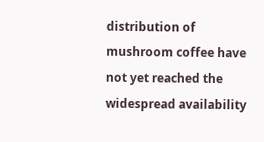distribution of mushroom coffee have not yet reached the widespread availability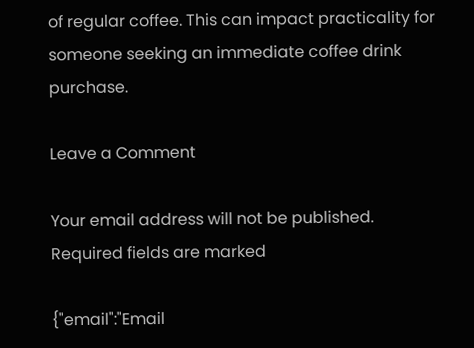of regular coffee. This can impact practicality for someone seeking an immediate coffee drink purchase.

Leave a Comment

Your email address will not be published. Required fields are marked

{"email":"Email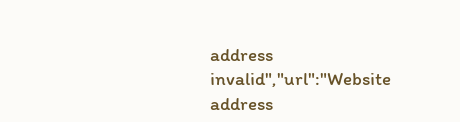address invalid","url":"Website address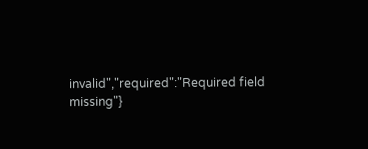invalid","required":"Required field missing"}